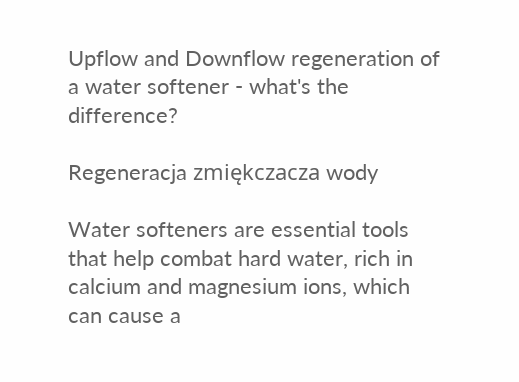Upflow and Downflow regeneration of a water softener - what's the difference?

Regeneracja zmiękczacza wody

Water softeners are essential tools that help combat hard water, rich in calcium and magnesium ions, which can cause a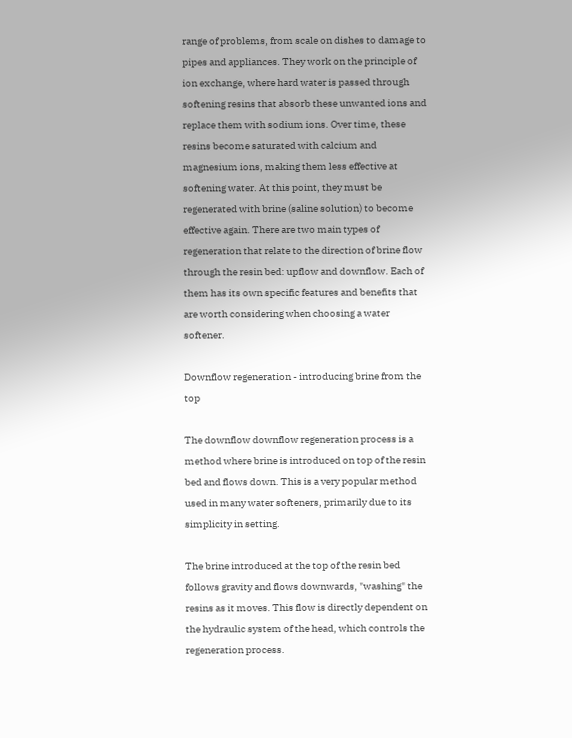range of problems, from scale on dishes to damage to pipes and appliances. They work on the principle of ion exchange, where hard water is passed through softening resins that absorb these unwanted ions and replace them with sodium ions. Over time, these resins become saturated with calcium and magnesium ions, making them less effective at softening water. At this point, they must be regenerated with brine (saline solution) to become effective again. There are two main types of regeneration that relate to the direction of brine flow through the resin bed: upflow and downflow. Each of them has its own specific features and benefits that are worth considering when choosing a water softener.

Downflow regeneration - introducing brine from the top

The downflow downflow regeneration process is a method where brine is introduced on top of the resin bed and flows down. This is a very popular method used in many water softeners, primarily due to its simplicity in setting.

The brine introduced at the top of the resin bed follows gravity and flows downwards, "washing" the resins as it moves. This flow is directly dependent on the hydraulic system of the head, which controls the regeneration process.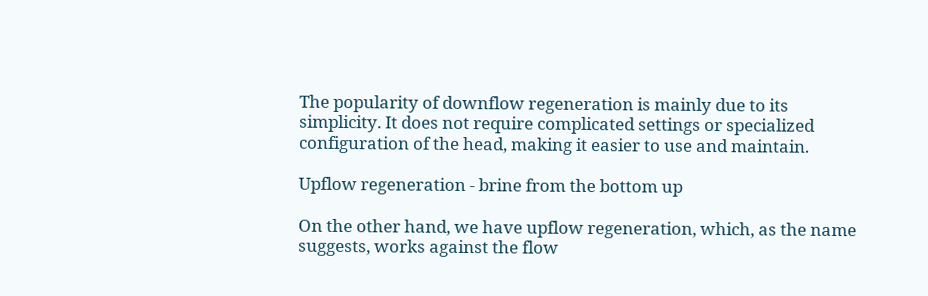The popularity of downflow regeneration is mainly due to its simplicity. It does not require complicated settings or specialized configuration of the head, making it easier to use and maintain.

Upflow regeneration - brine from the bottom up

On the other hand, we have upflow regeneration, which, as the name suggests, works against the flow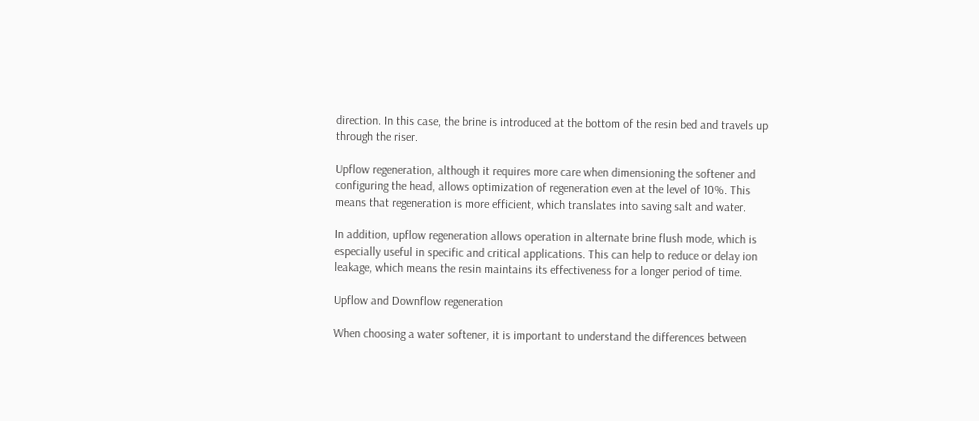direction. In this case, the brine is introduced at the bottom of the resin bed and travels up through the riser.

Upflow regeneration, although it requires more care when dimensioning the softener and configuring the head, allows optimization of regeneration even at the level of 10%. This means that regeneration is more efficient, which translates into saving salt and water.

In addition, upflow regeneration allows operation in alternate brine flush mode, which is especially useful in specific and critical applications. This can help to reduce or delay ion leakage, which means the resin maintains its effectiveness for a longer period of time.

Upflow and Downflow regeneration

When choosing a water softener, it is important to understand the differences between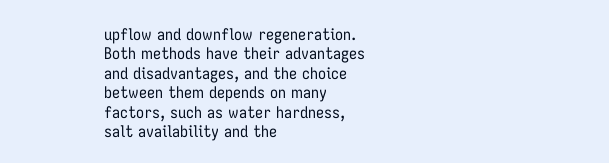upflow and downflow regeneration. Both methods have their advantages and disadvantages, and the choice between them depends on many factors, such as water hardness, salt availability and the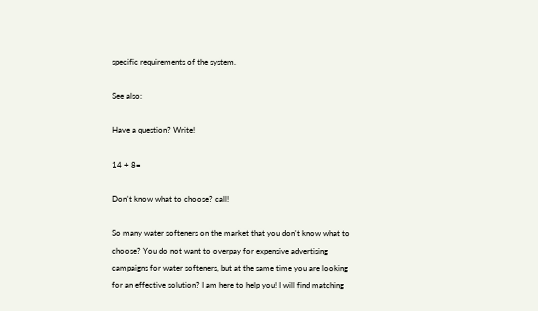specific requirements of the system.

See also:

Have a question? Write!

14 + 8=

Don't know what to choose? call!

So many water softeners on the market that you don't know what to choose? You do not want to overpay for expensive advertising campaigns for water softeners, but at the same time you are looking for an effective solution? I am here to help you! I will find matching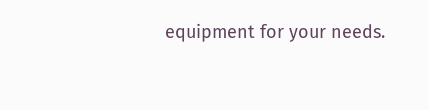equipment for your needs.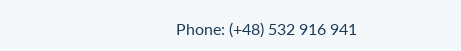Phone: (+48) 532 916 941